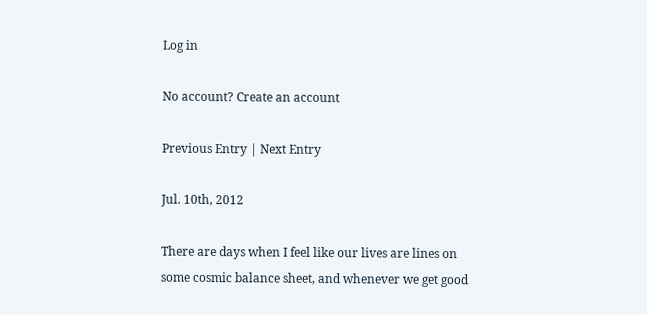Log in

No account? Create an account

Previous Entry | Next Entry

Jul. 10th, 2012

There are days when I feel like our lives are lines on some cosmic balance sheet, and whenever we get good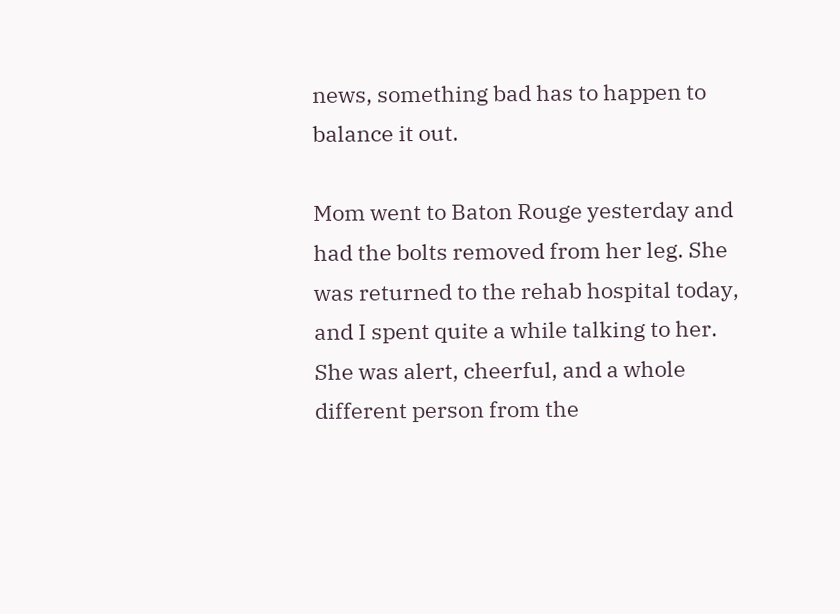news, something bad has to happen to balance it out.

Mom went to Baton Rouge yesterday and had the bolts removed from her leg. She was returned to the rehab hospital today, and I spent quite a while talking to her. She was alert, cheerful, and a whole different person from the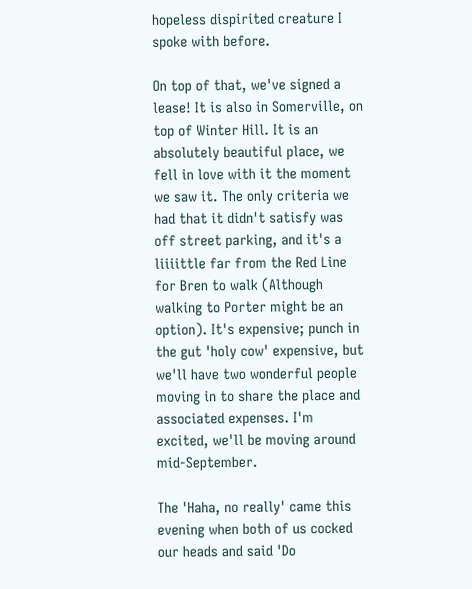hopeless dispirited creature I spoke with before.

On top of that, we've signed a lease! It is also in Somerville, on top of Winter Hill. It is an absolutely beautiful place, we fell in love with it the moment we saw it. The only criteria we had that it didn't satisfy was off street parking, and it's a liiiittle far from the Red Line for Bren to walk (Although walking to Porter might be an option). It's expensive; punch in the gut 'holy cow' expensive, but we'll have two wonderful people moving in to share the place and associated expenses. I'm excited, we'll be moving around mid-September.

The 'Haha, no really' came this evening when both of us cocked our heads and said 'Do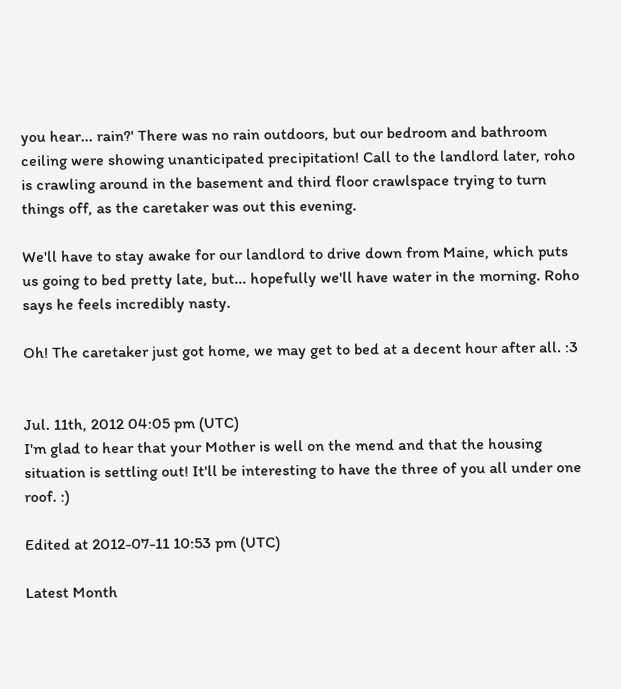you hear... rain?' There was no rain outdoors, but our bedroom and bathroom ceiling were showing unanticipated precipitation! Call to the landlord later, roho is crawling around in the basement and third floor crawlspace trying to turn things off, as the caretaker was out this evening.

We'll have to stay awake for our landlord to drive down from Maine, which puts us going to bed pretty late, but... hopefully we'll have water in the morning. Roho says he feels incredibly nasty.

Oh! The caretaker just got home, we may get to bed at a decent hour after all. :3


Jul. 11th, 2012 04:05 pm (UTC)
I'm glad to hear that your Mother is well on the mend and that the housing situation is settling out! It'll be interesting to have the three of you all under one roof. :)

Edited at 2012-07-11 10:53 pm (UTC)

Latest Month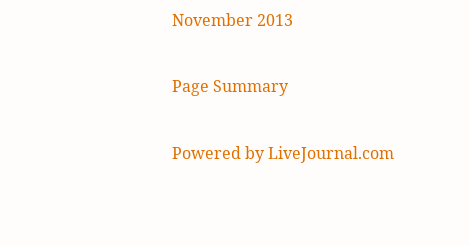November 2013

Page Summary

Powered by LiveJournal.com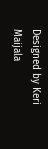Designed by Keri Maijala